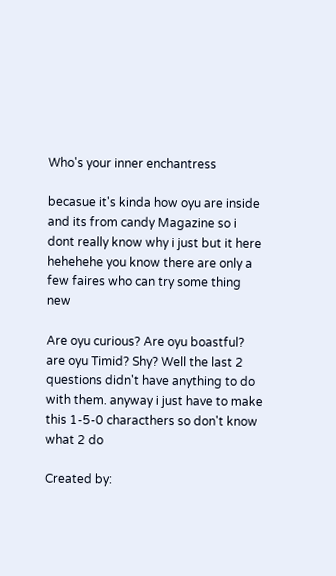Who's your inner enchantress

becasue it's kinda how oyu are inside and its from candy Magazine so i dont really know why i just but it here hehehehe you know there are only a few faires who can try some thing new

Are oyu curious? Are oyu boastful? are oyu Timid? Shy? Well the last 2 questions didn't have anything to do with them. anyway i just have to make this 1-5-0 characthers so don't know what 2 do

Created by: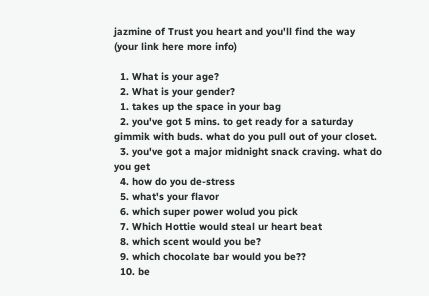jazmine of Trust you heart and you'll find the way
(your link here more info)

  1. What is your age?
  2. What is your gender?
  1. takes up the space in your bag
  2. you've got 5 mins. to get ready for a saturday gimmik with buds. what do you pull out of your closet.
  3. you've got a major midnight snack craving. what do you get
  4. how do you de-stress
  5. what's your flavor
  6. which super power wolud you pick
  7. Which Hottie would steal ur heart beat
  8. which scent would you be?
  9. which chocolate bar would you be??
  10. be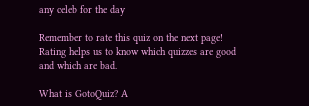any celeb for the day

Remember to rate this quiz on the next page!
Rating helps us to know which quizzes are good and which are bad.

What is GotoQuiz? A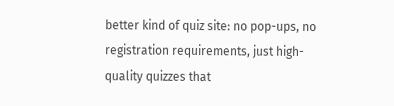better kind of quiz site: no pop-ups, no registration requirements, just high-quality quizzes that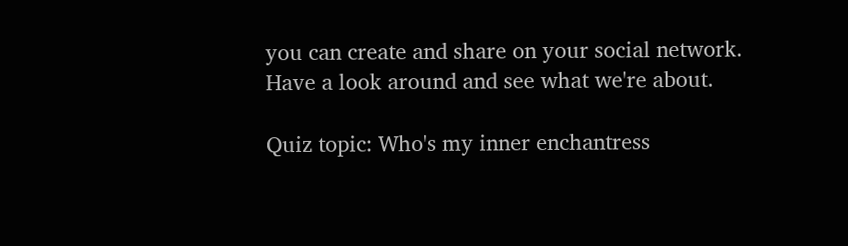you can create and share on your social network. Have a look around and see what we're about.

Quiz topic: Who's my inner enchantress